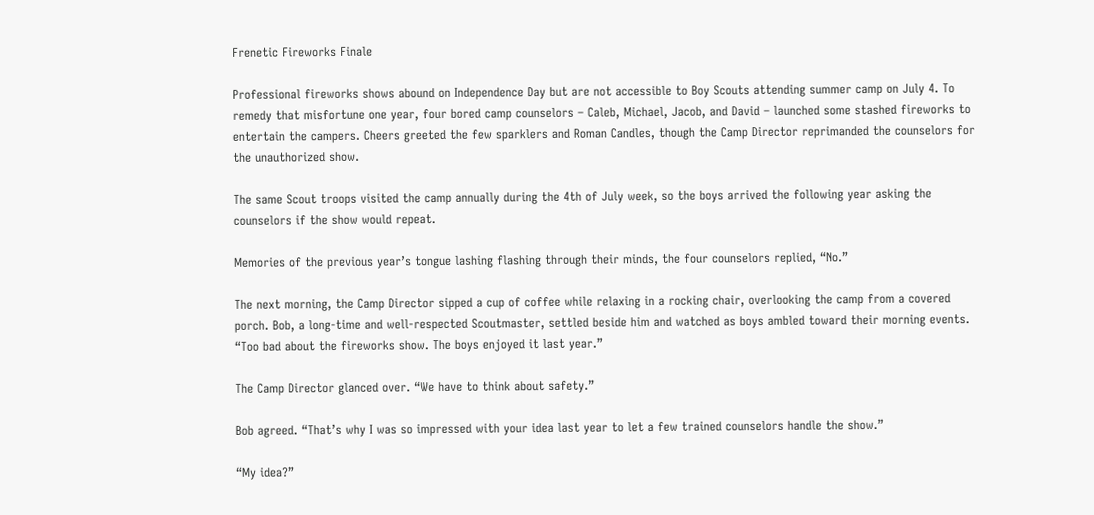Frenetic Fireworks Finale

Professional fireworks shows abound on Independence Day but are not accessible to Boy Scouts attending summer camp on July 4. To remedy that misfortune one year, four bored camp counselors – Caleb, Michael, Jacob, and David – launched some stashed fireworks to entertain the campers. Cheers greeted the few sparklers and Roman Candles, though the Camp Director reprimanded the counselors for the unauthorized show.

The same Scout troops visited the camp annually during the 4th of July week, so the boys arrived the following year asking the counselors if the show would repeat.

Memories of the previous year’s tongue lashing flashing through their minds, the four counselors replied, “No.”

The next morning, the Camp Director sipped a cup of coffee while relaxing in a rocking chair, overlooking the camp from a covered porch. Bob, a long-time and well-respected Scoutmaster, settled beside him and watched as boys ambled toward their morning events. “Too bad about the fireworks show. The boys enjoyed it last year.”

The Camp Director glanced over. “We have to think about safety.”

Bob agreed. “That’s why I was so impressed with your idea last year to let a few trained counselors handle the show.”

“My idea?”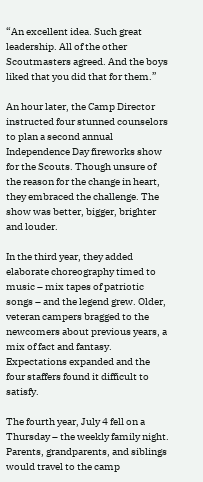“An excellent idea. Such great leadership. All of the other Scoutmasters agreed. And the boys liked that you did that for them.”

An hour later, the Camp Director instructed four stunned counselors to plan a second annual Independence Day fireworks show for the Scouts. Though unsure of the reason for the change in heart, they embraced the challenge. The show was better, bigger, brighter and louder.

In the third year, they added elaborate choreography timed to music – mix tapes of patriotic songs – and the legend grew. Older, veteran campers bragged to the newcomers about previous years, a mix of fact and fantasy. Expectations expanded and the four staffers found it difficult to satisfy.

The fourth year, July 4 fell on a Thursday – the weekly family night. Parents, grandparents, and siblings would travel to the camp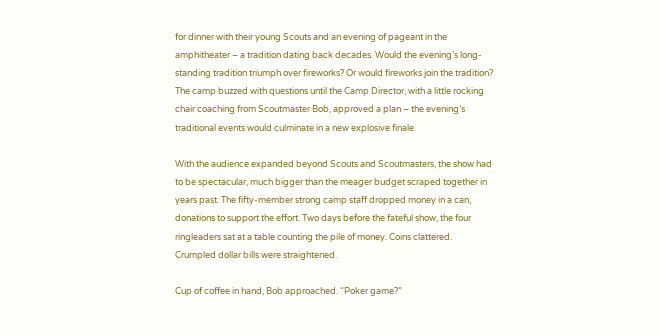for dinner with their young Scouts and an evening of pageant in the amphitheater – a tradition dating back decades. Would the evening’s long-standing tradition triumph over fireworks? Or would fireworks join the tradition? The camp buzzed with questions until the Camp Director, with a little rocking chair coaching from Scoutmaster Bob, approved a plan – the evening’s traditional events would culminate in a new explosive finale.

With the audience expanded beyond Scouts and Scoutmasters, the show had to be spectacular, much bigger than the meager budget scraped together in years past. The fifty-member strong camp staff dropped money in a can, donations to support the effort. Two days before the fateful show, the four ringleaders sat at a table counting the pile of money. Coins clattered. Crumpled dollar bills were straightened.

Cup of coffee in hand, Bob approached. “Poker game?”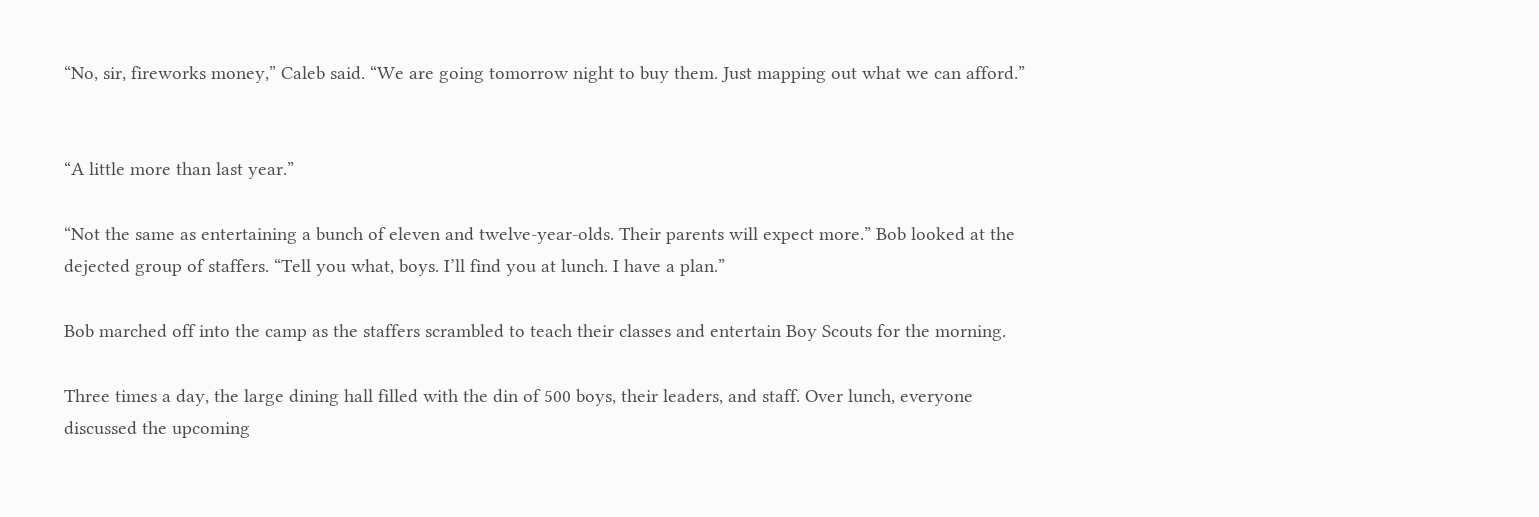“No, sir, fireworks money,” Caleb said. “We are going tomorrow night to buy them. Just mapping out what we can afford.”


“A little more than last year.”

“Not the same as entertaining a bunch of eleven and twelve-year-olds. Their parents will expect more.” Bob looked at the dejected group of staffers. “Tell you what, boys. I’ll find you at lunch. I have a plan.”

Bob marched off into the camp as the staffers scrambled to teach their classes and entertain Boy Scouts for the morning.

Three times a day, the large dining hall filled with the din of 500 boys, their leaders, and staff. Over lunch, everyone discussed the upcoming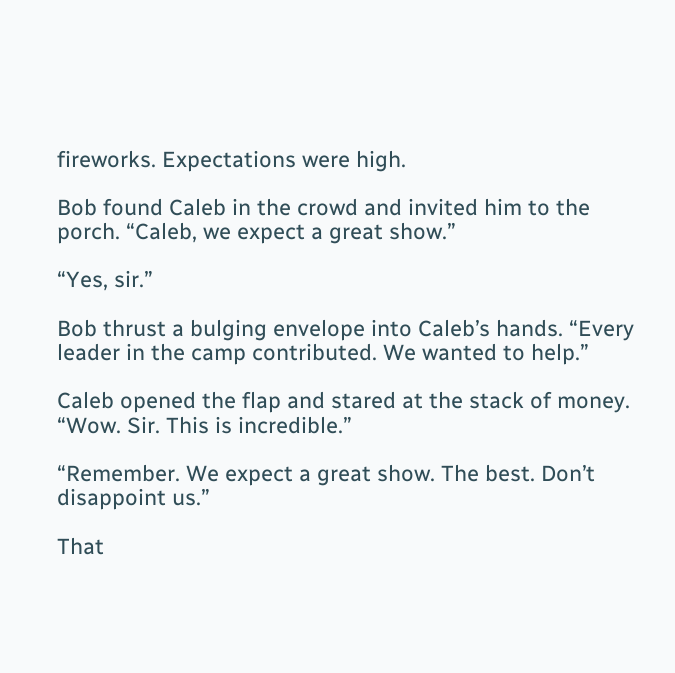fireworks. Expectations were high.

Bob found Caleb in the crowd and invited him to the porch. “Caleb, we expect a great show.”

“Yes, sir.”

Bob thrust a bulging envelope into Caleb’s hands. “Every leader in the camp contributed. We wanted to help.”

Caleb opened the flap and stared at the stack of money. “Wow. Sir. This is incredible.”

“Remember. We expect a great show. The best. Don’t disappoint us.”

That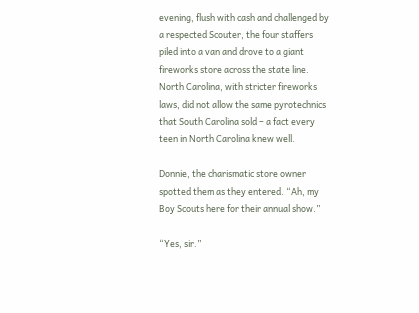evening, flush with cash and challenged by a respected Scouter, the four staffers piled into a van and drove to a giant fireworks store across the state line. North Carolina, with stricter fireworks laws, did not allow the same pyrotechnics that South Carolina sold – a fact every teen in North Carolina knew well.

Donnie, the charismatic store owner spotted them as they entered. “Ah, my Boy Scouts here for their annual show.”

“Yes, sir.”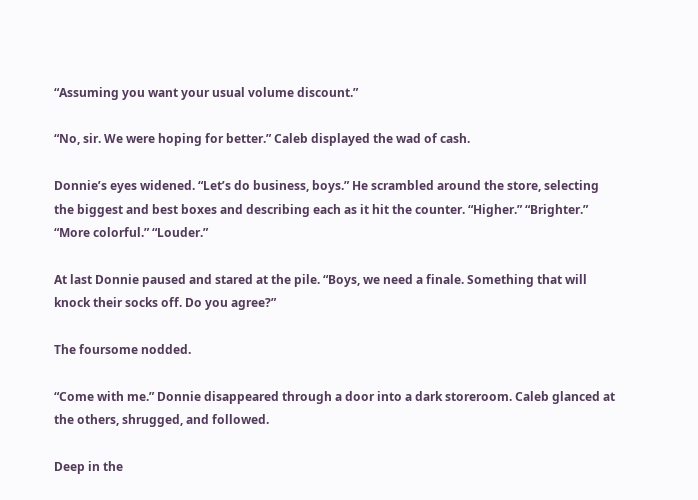“Assuming you want your usual volume discount.”

“No, sir. We were hoping for better.” Caleb displayed the wad of cash.

Donnie’s eyes widened. “Let’s do business, boys.” He scrambled around the store, selecting the biggest and best boxes and describing each as it hit the counter. “Higher.” “Brighter.” “More colorful.” “Louder.”

At last Donnie paused and stared at the pile. “Boys, we need a finale. Something that will knock their socks off. Do you agree?”

The foursome nodded.

“Come with me.” Donnie disappeared through a door into a dark storeroom. Caleb glanced at the others, shrugged, and followed.

Deep in the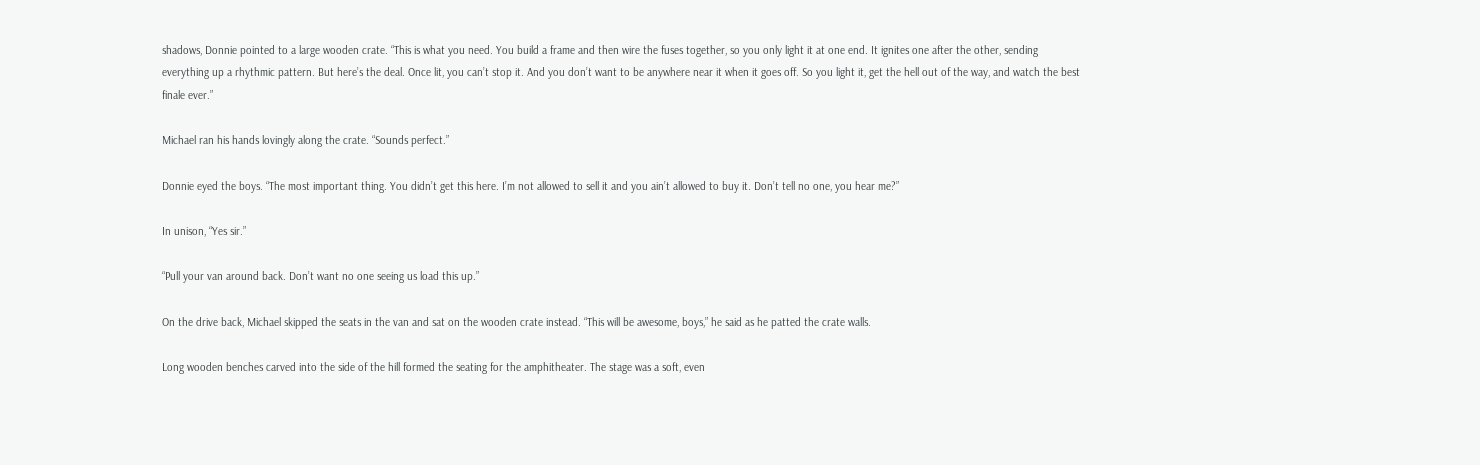shadows, Donnie pointed to a large wooden crate. “This is what you need. You build a frame and then wire the fuses together, so you only light it at one end. It ignites one after the other, sending everything up a rhythmic pattern. But here’s the deal. Once lit, you can’t stop it. And you don’t want to be anywhere near it when it goes off. So you light it, get the hell out of the way, and watch the best finale ever.”

Michael ran his hands lovingly along the crate. “Sounds perfect.”

Donnie eyed the boys. “The most important thing. You didn’t get this here. I’m not allowed to sell it and you ain’t allowed to buy it. Don’t tell no one, you hear me?”

In unison, “Yes sir.”

“Pull your van around back. Don’t want no one seeing us load this up.”

On the drive back, Michael skipped the seats in the van and sat on the wooden crate instead. “This will be awesome, boys,” he said as he patted the crate walls.

Long wooden benches carved into the side of the hill formed the seating for the amphitheater. The stage was a soft, even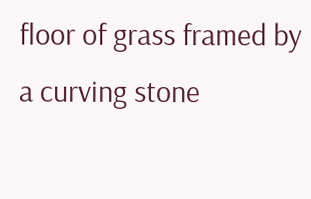floor of grass framed by a curving stone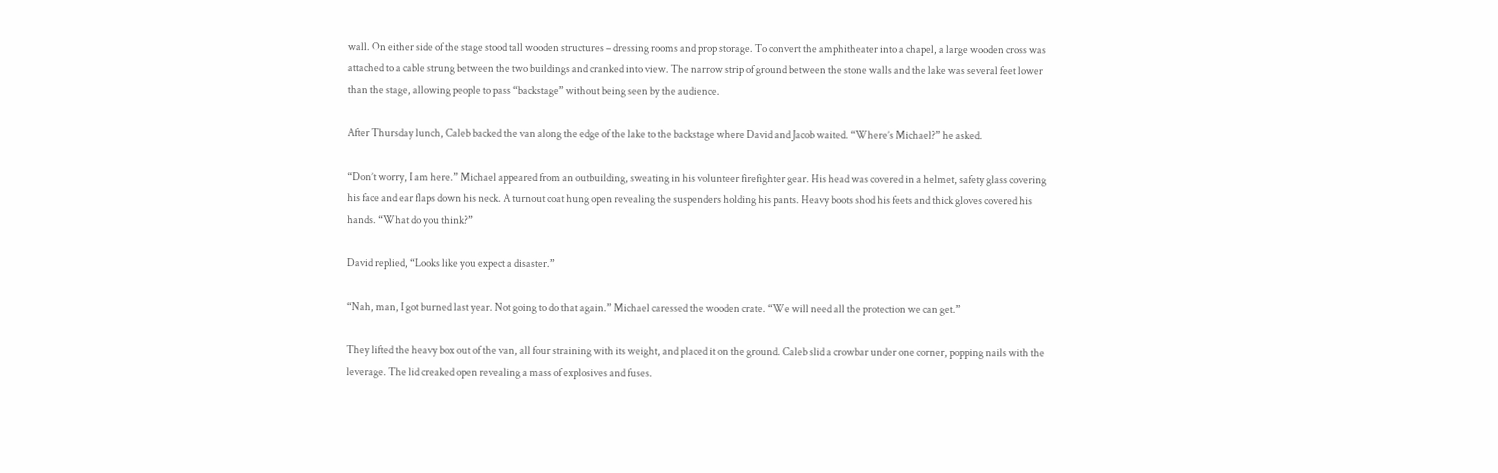wall. On either side of the stage stood tall wooden structures – dressing rooms and prop storage. To convert the amphitheater into a chapel, a large wooden cross was attached to a cable strung between the two buildings and cranked into view. The narrow strip of ground between the stone walls and the lake was several feet lower than the stage, allowing people to pass “backstage” without being seen by the audience.

After Thursday lunch, Caleb backed the van along the edge of the lake to the backstage where David and Jacob waited. “Where’s Michael?” he asked.

“Don’t worry, I am here.” Michael appeared from an outbuilding, sweating in his volunteer firefighter gear. His head was covered in a helmet, safety glass covering his face and ear flaps down his neck. A turnout coat hung open revealing the suspenders holding his pants. Heavy boots shod his feets and thick gloves covered his hands. “What do you think?”

David replied, “Looks like you expect a disaster.”

“Nah, man, I got burned last year. Not going to do that again.” Michael caressed the wooden crate. “We will need all the protection we can get.”

They lifted the heavy box out of the van, all four straining with its weight, and placed it on the ground. Caleb slid a crowbar under one corner, popping nails with the leverage. The lid creaked open revealing a mass of explosives and fuses.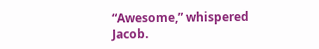“Awesome,” whispered Jacob.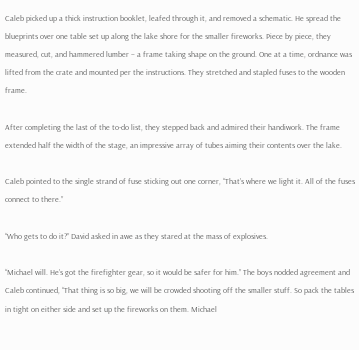Caleb picked up a thick instruction booklet, leafed through it, and removed a schematic. He spread the blueprints over one table set up along the lake shore for the smaller fireworks. Piece by piece, they measured, cut, and hammered lumber – a frame taking shape on the ground. One at a time, ordnance was lifted from the crate and mounted per the instructions. They stretched and stapled fuses to the wooden frame.

After completing the last of the to-do list, they stepped back and admired their handiwork. The frame extended half the width of the stage, an impressive array of tubes aiming their contents over the lake.

Caleb pointed to the single strand of fuse sticking out one corner, “That’s where we light it. All of the fuses connect to there.”

“Who gets to do it?” David asked in awe as they stared at the mass of explosives.

“Michael will. He’s got the firefighter gear, so it would be safer for him.” The boys nodded agreement and Caleb continued, “That thing is so big, we will be crowded shooting off the smaller stuff. So pack the tables in tight on either side and set up the fireworks on them. Michael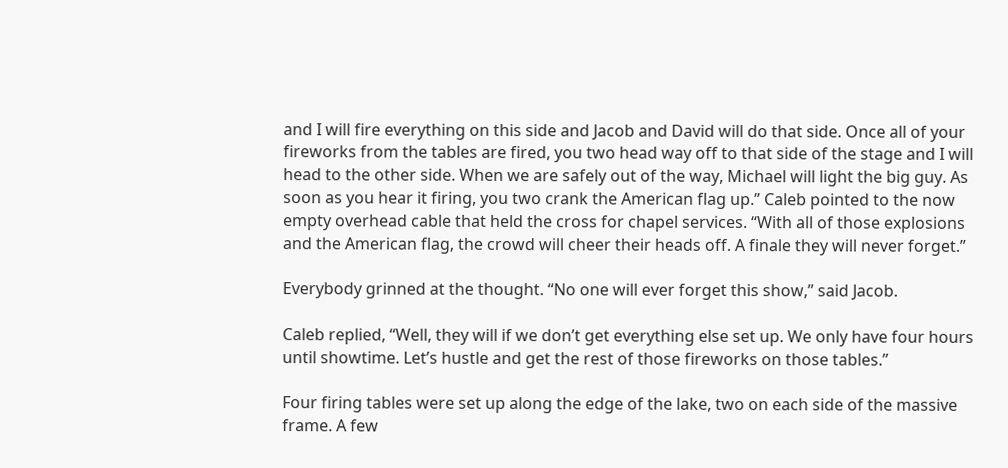and I will fire everything on this side and Jacob and David will do that side. Once all of your fireworks from the tables are fired, you two head way off to that side of the stage and I will head to the other side. When we are safely out of the way, Michael will light the big guy. As soon as you hear it firing, you two crank the American flag up.” Caleb pointed to the now empty overhead cable that held the cross for chapel services. “With all of those explosions and the American flag, the crowd will cheer their heads off. A finale they will never forget.”

Everybody grinned at the thought. “No one will ever forget this show,” said Jacob.

Caleb replied, “Well, they will if we don’t get everything else set up. We only have four hours until showtime. Let’s hustle and get the rest of those fireworks on those tables.”

Four firing tables were set up along the edge of the lake, two on each side of the massive frame. A few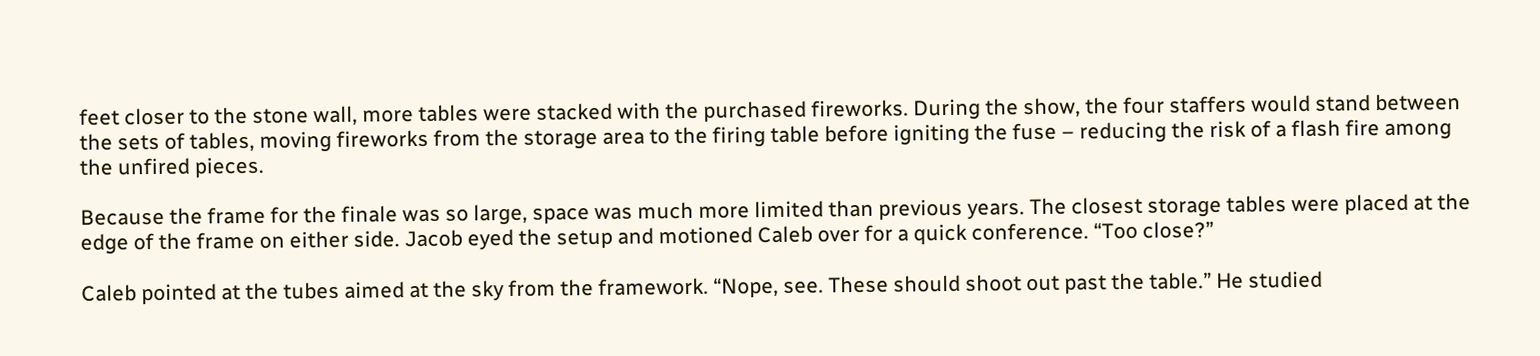feet closer to the stone wall, more tables were stacked with the purchased fireworks. During the show, the four staffers would stand between the sets of tables, moving fireworks from the storage area to the firing table before igniting the fuse – reducing the risk of a flash fire among the unfired pieces.

Because the frame for the finale was so large, space was much more limited than previous years. The closest storage tables were placed at the edge of the frame on either side. Jacob eyed the setup and motioned Caleb over for a quick conference. “Too close?”

Caleb pointed at the tubes aimed at the sky from the framework. “Nope, see. These should shoot out past the table.” He studied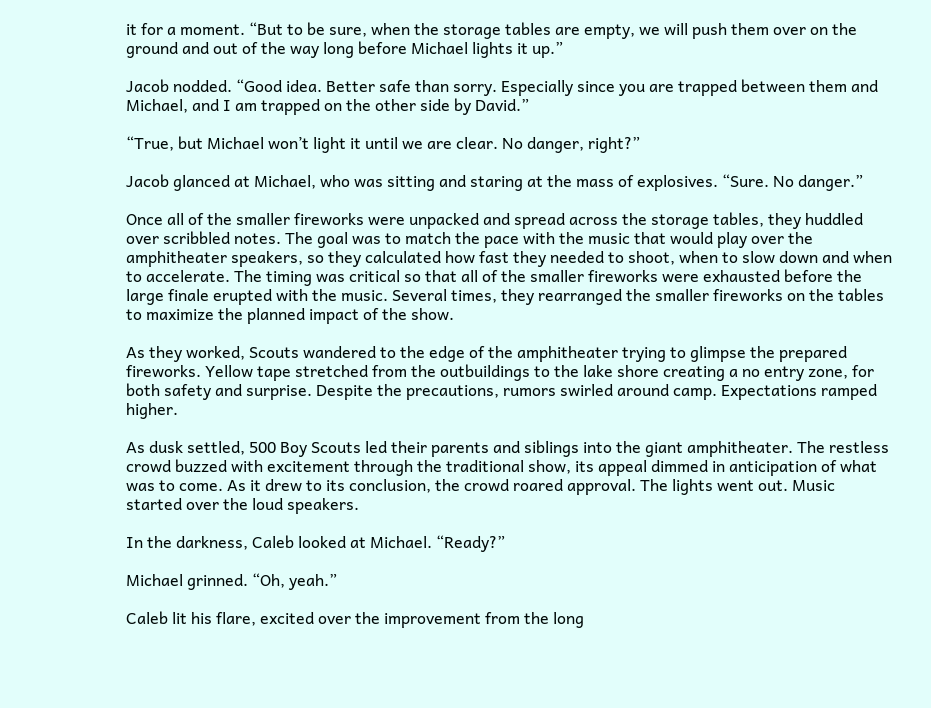it for a moment. “But to be sure, when the storage tables are empty, we will push them over on the ground and out of the way long before Michael lights it up.”

Jacob nodded. “Good idea. Better safe than sorry. Especially since you are trapped between them and Michael, and I am trapped on the other side by David.”

“True, but Michael won’t light it until we are clear. No danger, right?”

Jacob glanced at Michael, who was sitting and staring at the mass of explosives. “Sure. No danger.”

Once all of the smaller fireworks were unpacked and spread across the storage tables, they huddled over scribbled notes. The goal was to match the pace with the music that would play over the amphitheater speakers, so they calculated how fast they needed to shoot, when to slow down and when to accelerate. The timing was critical so that all of the smaller fireworks were exhausted before the large finale erupted with the music. Several times, they rearranged the smaller fireworks on the tables to maximize the planned impact of the show.

As they worked, Scouts wandered to the edge of the amphitheater trying to glimpse the prepared fireworks. Yellow tape stretched from the outbuildings to the lake shore creating a no entry zone, for both safety and surprise. Despite the precautions, rumors swirled around camp. Expectations ramped higher.

As dusk settled, 500 Boy Scouts led their parents and siblings into the giant amphitheater. The restless crowd buzzed with excitement through the traditional show, its appeal dimmed in anticipation of what was to come. As it drew to its conclusion, the crowd roared approval. The lights went out. Music started over the loud speakers.

In the darkness, Caleb looked at Michael. “Ready?”

Michael grinned. “Oh, yeah.”

Caleb lit his flare, excited over the improvement from the long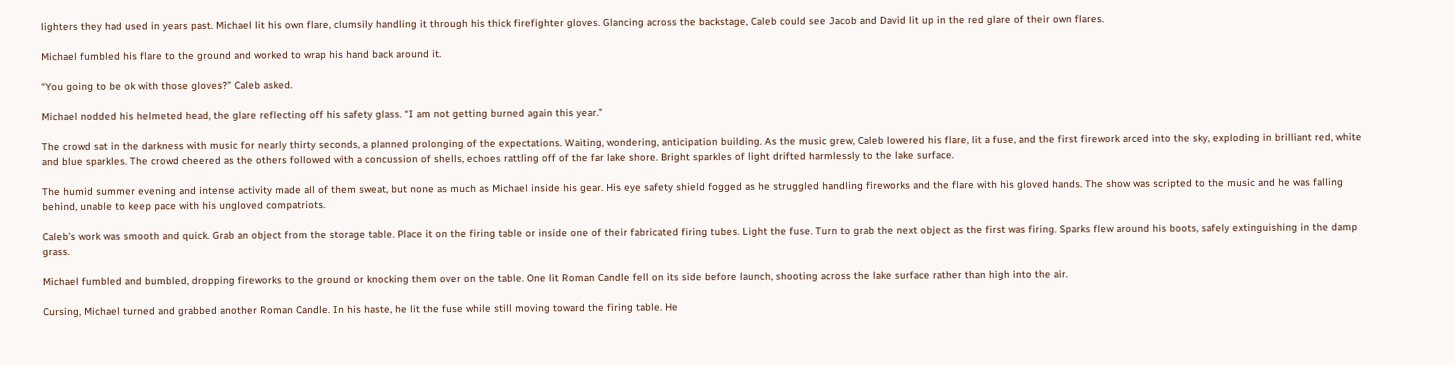lighters they had used in years past. Michael lit his own flare, clumsily handling it through his thick firefighter gloves. Glancing across the backstage, Caleb could see Jacob and David lit up in the red glare of their own flares.

Michael fumbled his flare to the ground and worked to wrap his hand back around it.

“You going to be ok with those gloves?” Caleb asked.

Michael nodded his helmeted head, the glare reflecting off his safety glass. “I am not getting burned again this year.”

The crowd sat in the darkness with music for nearly thirty seconds, a planned prolonging of the expectations. Waiting, wondering, anticipation building. As the music grew, Caleb lowered his flare, lit a fuse, and the first firework arced into the sky, exploding in brilliant red, white and blue sparkles. The crowd cheered as the others followed with a concussion of shells, echoes rattling off of the far lake shore. Bright sparkles of light drifted harmlessly to the lake surface.

The humid summer evening and intense activity made all of them sweat, but none as much as Michael inside his gear. His eye safety shield fogged as he struggled handling fireworks and the flare with his gloved hands. The show was scripted to the music and he was falling behind, unable to keep pace with his ungloved compatriots.

Caleb’s work was smooth and quick. Grab an object from the storage table. Place it on the firing table or inside one of their fabricated firing tubes. Light the fuse. Turn to grab the next object as the first was firing. Sparks flew around his boots, safely extinguishing in the damp grass.

Michael fumbled and bumbled, dropping fireworks to the ground or knocking them over on the table. One lit Roman Candle fell on its side before launch, shooting across the lake surface rather than high into the air.

Cursing, Michael turned and grabbed another Roman Candle. In his haste, he lit the fuse while still moving toward the firing table. He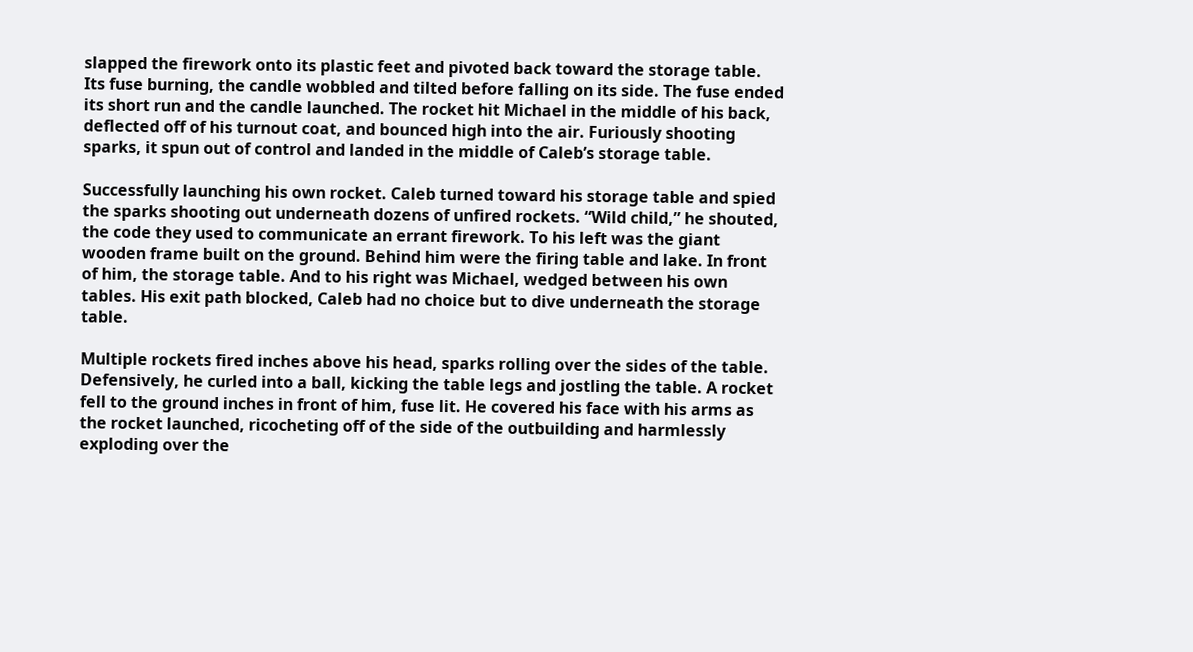slapped the firework onto its plastic feet and pivoted back toward the storage table. Its fuse burning, the candle wobbled and tilted before falling on its side. The fuse ended its short run and the candle launched. The rocket hit Michael in the middle of his back, deflected off of his turnout coat, and bounced high into the air. Furiously shooting sparks, it spun out of control and landed in the middle of Caleb’s storage table.

Successfully launching his own rocket. Caleb turned toward his storage table and spied the sparks shooting out underneath dozens of unfired rockets. “Wild child,” he shouted, the code they used to communicate an errant firework. To his left was the giant wooden frame built on the ground. Behind him were the firing table and lake. In front of him, the storage table. And to his right was Michael, wedged between his own tables. His exit path blocked, Caleb had no choice but to dive underneath the storage table.

Multiple rockets fired inches above his head, sparks rolling over the sides of the table. Defensively, he curled into a ball, kicking the table legs and jostling the table. A rocket fell to the ground inches in front of him, fuse lit. He covered his face with his arms as the rocket launched, ricocheting off of the side of the outbuilding and harmlessly exploding over the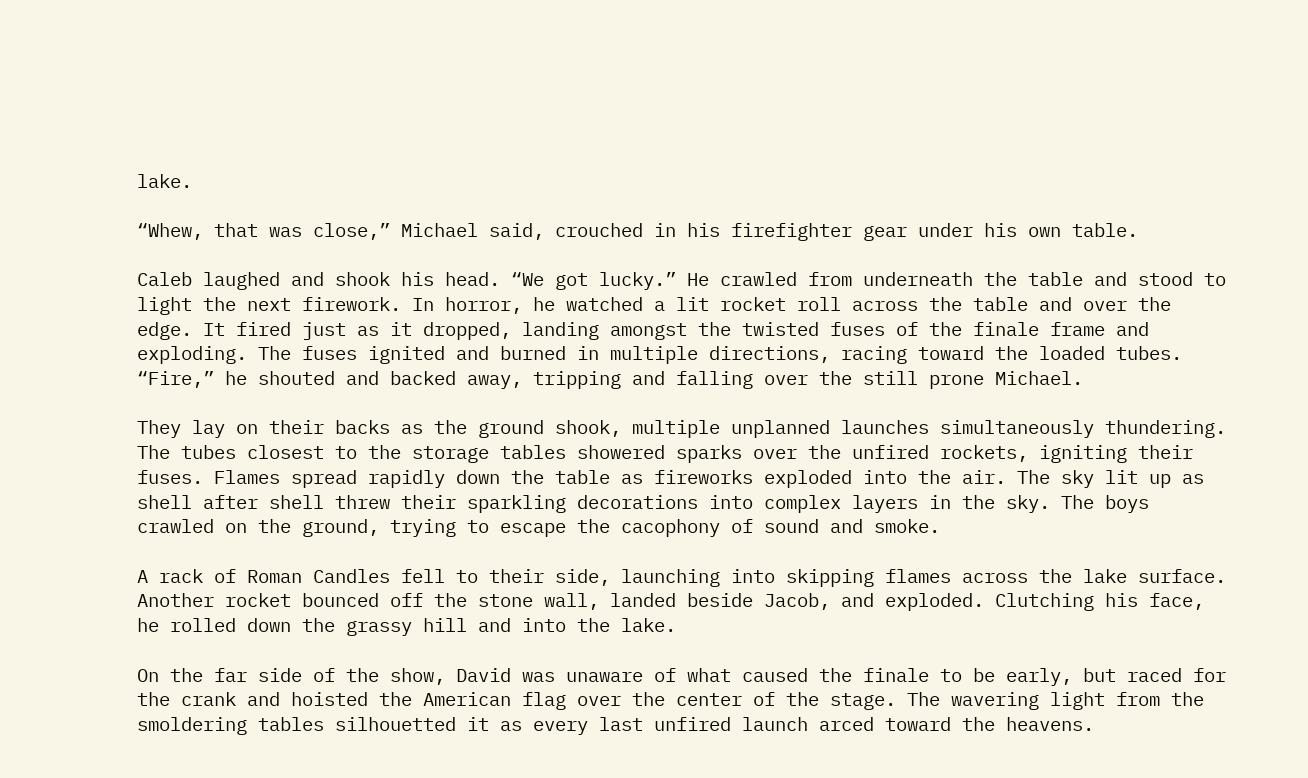lake.

“Whew, that was close,” Michael said, crouched in his firefighter gear under his own table.

Caleb laughed and shook his head. “We got lucky.” He crawled from underneath the table and stood to light the next firework. In horror, he watched a lit rocket roll across the table and over the edge. It fired just as it dropped, landing amongst the twisted fuses of the finale frame and exploding. The fuses ignited and burned in multiple directions, racing toward the loaded tubes. “Fire,” he shouted and backed away, tripping and falling over the still prone Michael.

They lay on their backs as the ground shook, multiple unplanned launches simultaneously thundering. The tubes closest to the storage tables showered sparks over the unfired rockets, igniting their fuses. Flames spread rapidly down the table as fireworks exploded into the air. The sky lit up as shell after shell threw their sparkling decorations into complex layers in the sky. The boys crawled on the ground, trying to escape the cacophony of sound and smoke.

A rack of Roman Candles fell to their side, launching into skipping flames across the lake surface. Another rocket bounced off the stone wall, landed beside Jacob, and exploded. Clutching his face, he rolled down the grassy hill and into the lake.

On the far side of the show, David was unaware of what caused the finale to be early, but raced for the crank and hoisted the American flag over the center of the stage. The wavering light from the smoldering tables silhouetted it as every last unfired launch arced toward the heavens.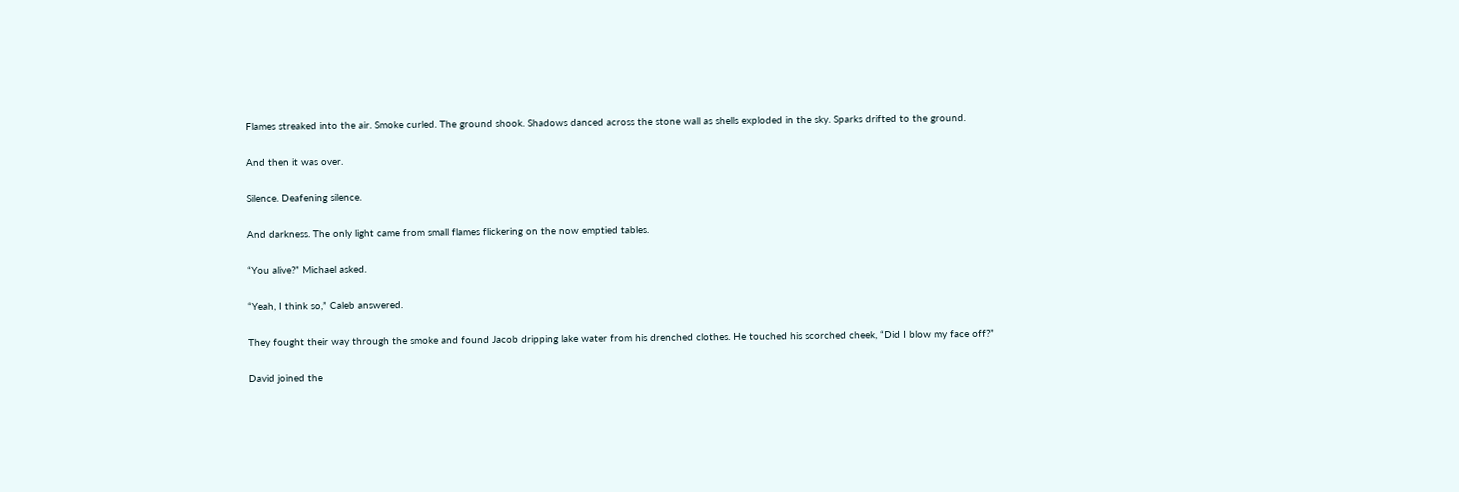Flames streaked into the air. Smoke curled. The ground shook. Shadows danced across the stone wall as shells exploded in the sky. Sparks drifted to the ground.

And then it was over.

Silence. Deafening silence.

And darkness. The only light came from small flames flickering on the now emptied tables.

“You alive?” Michael asked.

“Yeah, I think so,” Caleb answered.

They fought their way through the smoke and found Jacob dripping lake water from his drenched clothes. He touched his scorched cheek, “Did I blow my face off?”

David joined the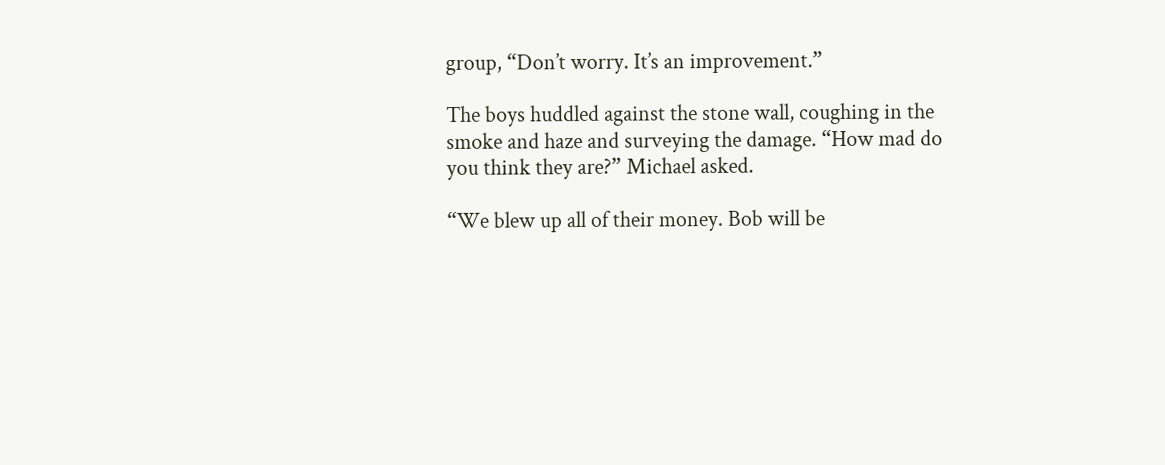group, “Don’t worry. It’s an improvement.”

The boys huddled against the stone wall, coughing in the smoke and haze and surveying the damage. “How mad do you think they are?” Michael asked.

“We blew up all of their money. Bob will be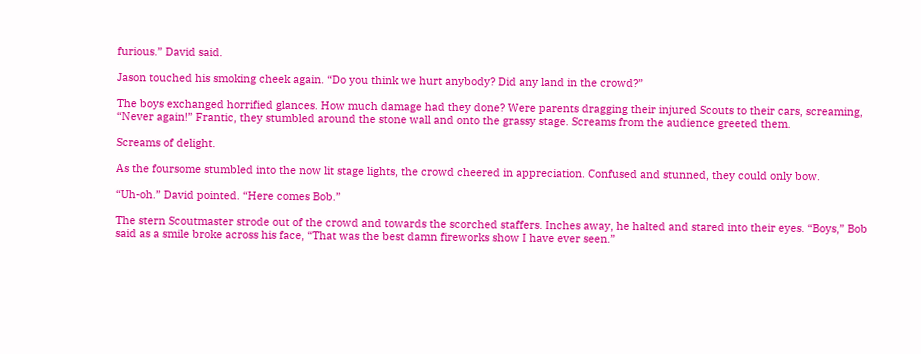furious.” David said.

Jason touched his smoking cheek again. “Do you think we hurt anybody? Did any land in the crowd?”

The boys exchanged horrified glances. How much damage had they done? Were parents dragging their injured Scouts to their cars, screaming, “Never again!” Frantic, they stumbled around the stone wall and onto the grassy stage. Screams from the audience greeted them.

Screams of delight.

As the foursome stumbled into the now lit stage lights, the crowd cheered in appreciation. Confused and stunned, they could only bow.

“Uh-oh.” David pointed. “Here comes Bob.”

The stern Scoutmaster strode out of the crowd and towards the scorched staffers. Inches away, he halted and stared into their eyes. “Boys,” Bob said as a smile broke across his face, “That was the best damn fireworks show I have ever seen.”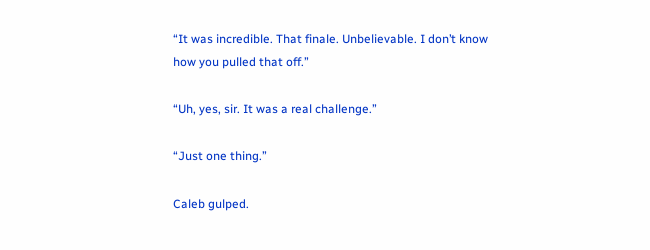“It was incredible. That finale. Unbelievable. I don’t know how you pulled that off.”

“Uh, yes, sir. It was a real challenge.”

“Just one thing.”

Caleb gulped.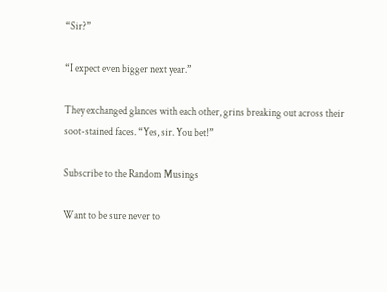“Sir?”

“I expect even bigger next year.”

They exchanged glances with each other, grins breaking out across their soot-stained faces. “Yes, sir. You bet!”

Subscribe to the Random Musings

Want to be sure never to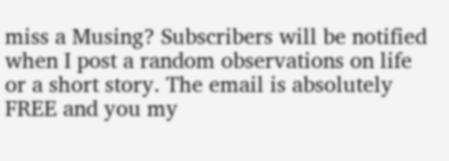miss a Musing? Subscribers will be notified when I post a random observations on life or a short story. The email is absolutely FREE and you my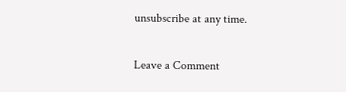unsubscribe at any time.

Leave a Comment